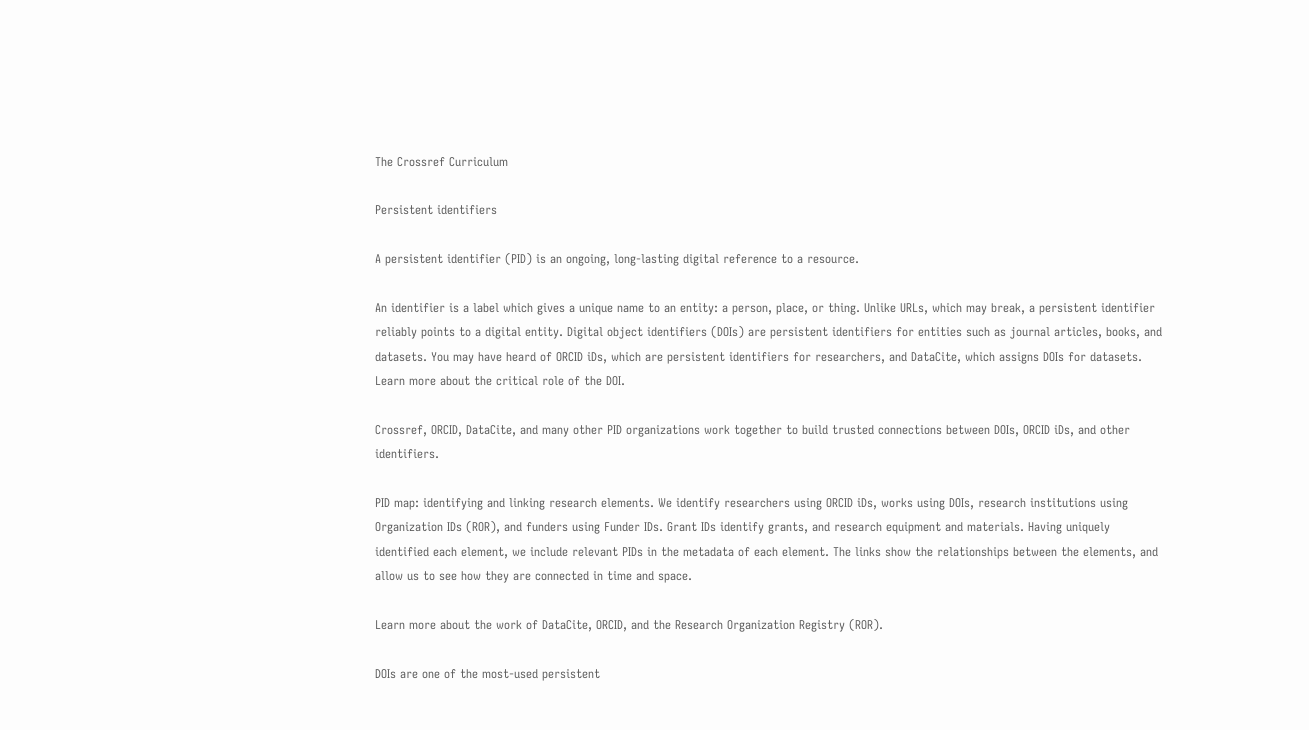The Crossref Curriculum

Persistent identifiers

A persistent identifier (PID) is an ongoing, long-lasting digital reference to a resource.

An identifier is a label which gives a unique name to an entity: a person, place, or thing. Unlike URLs, which may break, a persistent identifier reliably points to a digital entity. Digital object identifiers (DOIs) are persistent identifiers for entities such as journal articles, books, and datasets. You may have heard of ORCID iDs, which are persistent identifiers for researchers, and DataCite, which assigns DOIs for datasets. Learn more about the critical role of the DOI.

Crossref, ORCID, DataCite, and many other PID organizations work together to build trusted connections between DOIs, ORCID iDs, and other identifiers.

PID map: identifying and linking research elements. We identify researchers using ORCID iDs, works using DOIs, research institutions using Organization IDs (ROR), and funders using Funder IDs. Grant IDs identify grants, and research equipment and materials. Having uniquely identified each element, we include relevant PIDs in the metadata of each element. The links show the relationships between the elements, and allow us to see how they are connected in time and space.

Learn more about the work of DataCite, ORCID, and the Research Organization Registry (ROR).

DOIs are one of the most-used persistent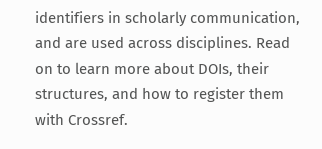identifiers in scholarly communication, and are used across disciplines. Read on to learn more about DOIs, their structures, and how to register them with Crossref.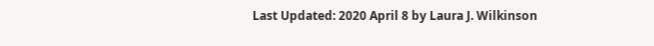Last Updated: 2020 April 8 by Laura J. Wilkinson